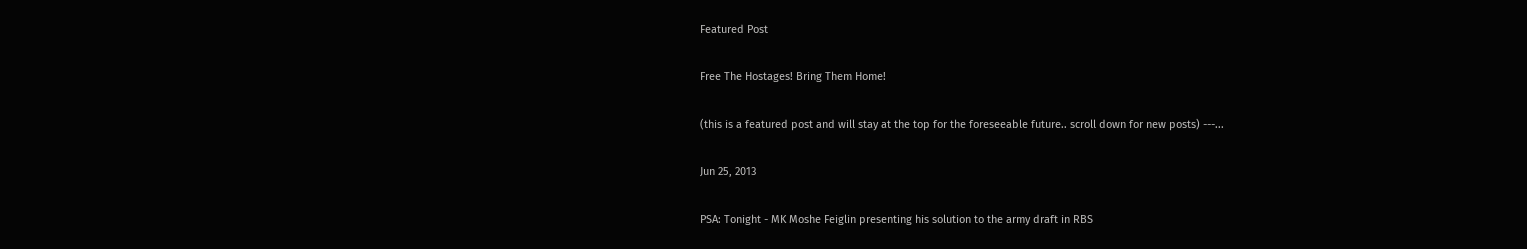Featured Post

Free The Hostages! Bring Them Home!

(this is a featured post and will stay at the top for the foreseeable future.. scroll down for new posts) ---...

Jun 25, 2013

PSA: Tonight - MK Moshe Feiglin presenting his solution to the army draft in RBS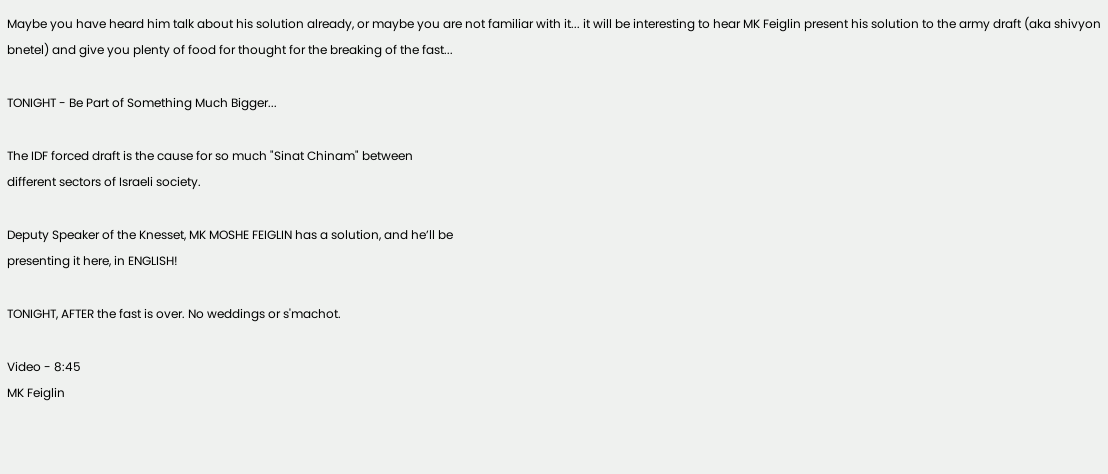Maybe you have heard him talk about his solution already, or maybe you are not familiar with it... it will be interesting to hear MK Feiglin present his solution to the army draft (aka shivyon bnetel) and give you plenty of food for thought for the breaking of the fast...

TONIGHT - Be Part of Something Much Bigger...

The IDF forced draft is the cause for so much "Sinat Chinam" between
different sectors of Israeli society.

Deputy Speaker of the Knesset, MK MOSHE FEIGLIN has a solution, and he’ll be
presenting it here, in ENGLISH!

TONIGHT, AFTER the fast is over. No weddings or s'machot.

Video - 8:45
MK Feiglin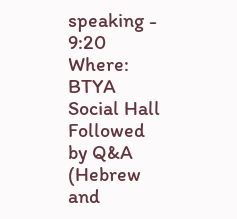speaking - 9:20
Where: BTYA Social Hall
Followed by Q&A (Hebrew and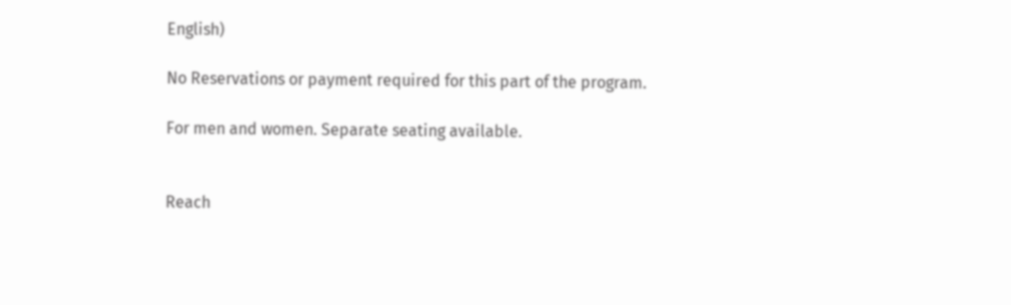English)

No Reservations or payment required for this part of the program.

For men and women. Separate seating available.


Reach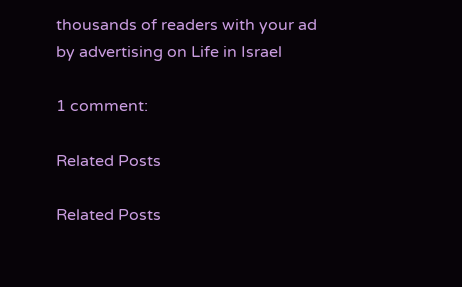thousands of readers with your ad by advertising on Life in Israel

1 comment:

Related Posts

Related Posts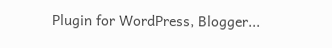Plugin for WordPress, Blogger...